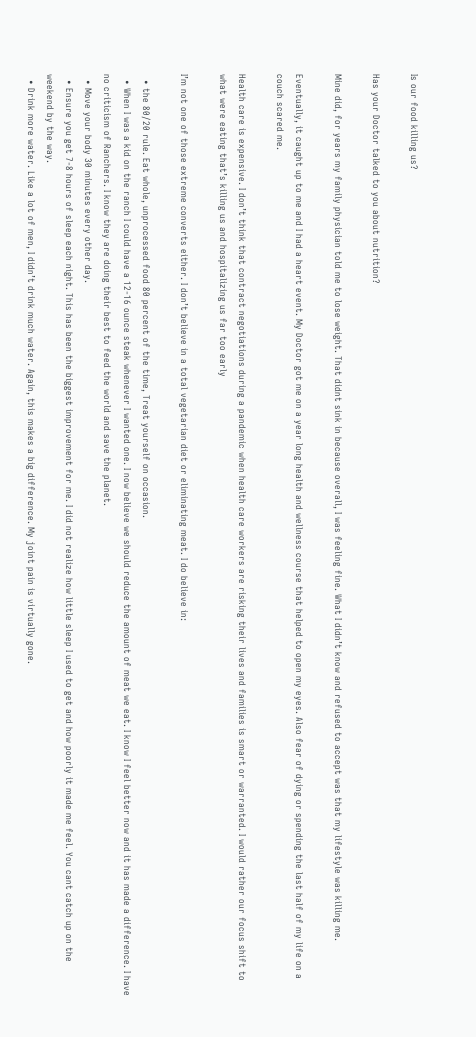Is our food killing us?

Has your Doctor talked to you about nutrition?

Mine did, for years my family physician told me to lose weight. That didnt sink in because overall, I was feeling fine. What I didn’t know and refused to accept was that my lifestyle was killing me.

Eventually, it caught up to me and I had a heart event. My Doctor got me on a year long health and wellness course that helped to open my eyes. Also fear of dying or spending the last half of my life on a couch scared me.

Health care is expensive. I don’t think that contract negotiations during a pandemic when health care workers are risking their lives and families is smart or warranted. I would rather our focus shift to what were eating that’s killing us and hospitalizing us far too early

I’m not one of those extreme converts either. I don’t believe in a total vegetarian diet or eliminating meat. I do believe in:

  • the 80/20 rule. Eat whole, unprocessed food 80 percent of the time, Treat yourself on occasion.
  • When I was a kid on the ranch I could have a 12-16 ounce steak whenever I wanted one. I now believe we should reduce the amount of meat we eat. I know I feel better now and it has made a difference. I have no criticism of Ranchers. I know they are doing their best to feed the world and save the planet.
  • Move your body 30 minutes every other day.
  • Ensure you get 7-8 hours of sleep each night. This has been the biggest improvement for me. I did not realize how little sleep I used to get and how poorly it made me feel. You cant catch up on the weekend by the way.
  • Drink more water. Like a lot of men, I didn’t drink much water. Again, this makes a big difference. My joint pain is virtually gone.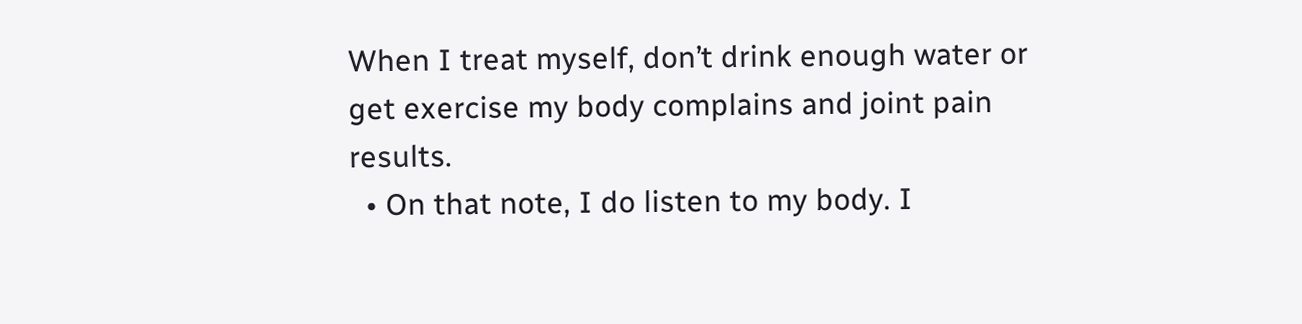When I treat myself, don’t drink enough water or get exercise my body complains and joint pain results.
  • On that note, I do listen to my body. I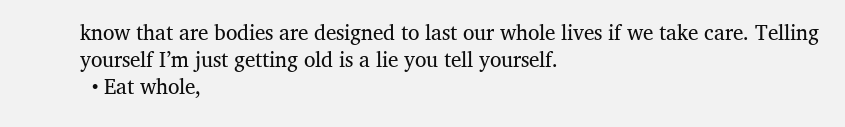know that are bodies are designed to last our whole lives if we take care. Telling yourself I’m just getting old is a lie you tell yourself.
  • Eat whole,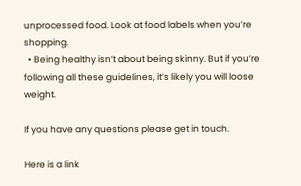unprocessed food. Look at food labels when you’re shopping.
  • Being healthy isn’t about being skinny. But if you’re following all these guidelines, it’s likely you will loose weight.

If you have any questions please get in touch.

Here is a link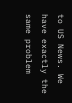to US News. We have exactly the same problem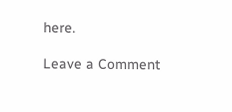here.

Leave a Comment